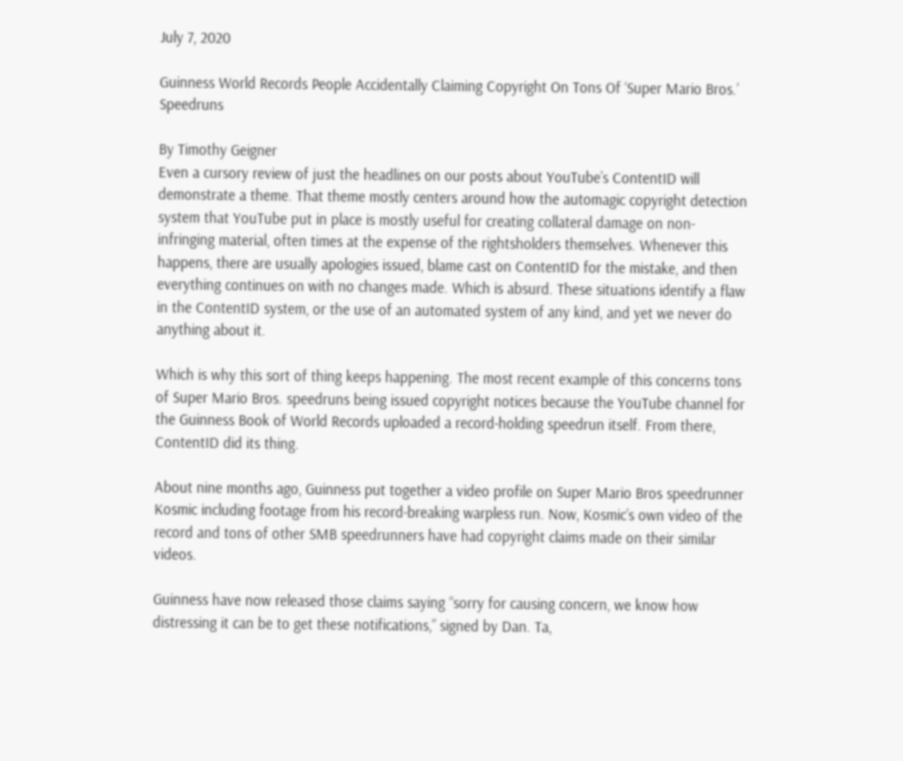July 7, 2020

Guinness World Records People Accidentally Claiming Copyright On Tons Of ‘Super Mario Bros.’ Speedruns

By Timothy Geigner
Even a cursory review of just the headlines on our posts about YouTube’s ContentID will demonstrate a theme. That theme mostly centers around how the automagic copyright detection system that YouTube put in place is mostly useful for creating collateral damage on non-infringing material, often times at the expense of the rightsholders themselves. Whenever this happens, there are usually apologies issued, blame cast on ContentID for the mistake, and then everything continues on with no changes made. Which is absurd. These situations identify a flaw in the ContentID system, or the use of an automated system of any kind, and yet we never do anything about it.

Which is why this sort of thing keeps happening. The most recent example of this concerns tons of Super Mario Bros. speedruns being issued copyright notices because the YouTube channel for the Guinness Book of World Records uploaded a record-holding speedrun itself. From there, ContentID did its thing.

About nine months ago, Guinness put together a video profile on Super Mario Bros speedrunner Kosmic including footage from his record-breaking warpless run. Now, Kosmic’s own video of the record and tons of other SMB speedrunners have had copyright claims made on their similar videos.

Guinness have now released those claims saying “sorry for causing concern, we know how distressing it can be to get these notifications,” signed by Dan. Ta,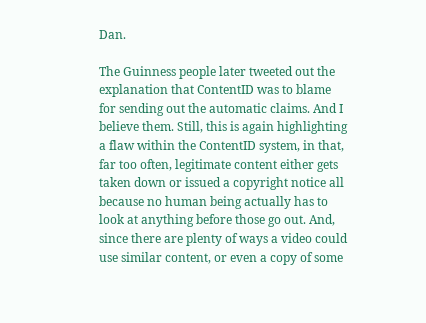Dan.

The Guinness people later tweeted out the explanation that ContentID was to blame for sending out the automatic claims. And I believe them. Still, this is again highlighting a flaw within the ContentID system, in that, far too often, legitimate content either gets taken down or issued a copyright notice all because no human being actually has to look at anything before those go out. And, since there are plenty of ways a video could use similar content, or even a copy of some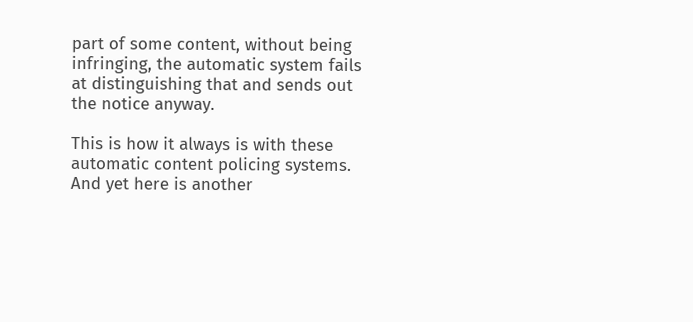part of some content, without being infringing, the automatic system fails at distinguishing that and sends out the notice anyway.

This is how it always is with these automatic content policing systems. And yet here is another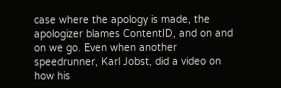case where the apology is made, the apologizer blames ContentID, and on and on we go. Even when another speedrunner, Karl Jobst, did a video on how his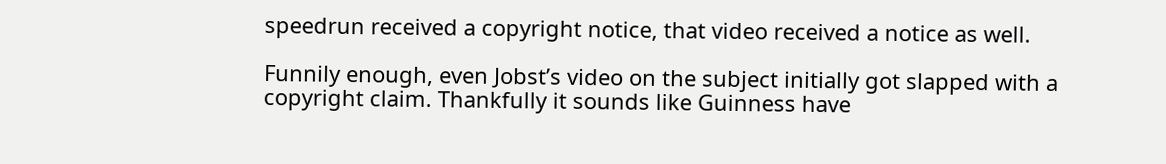speedrun received a copyright notice, that video received a notice as well.

Funnily enough, even Jobst’s video on the subject initially got slapped with a copyright claim. Thankfully it sounds like Guinness have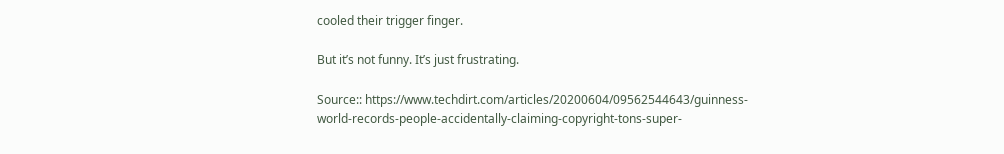cooled their trigger finger.

But it’s not funny. It’s just frustrating.

Source:: https://www.techdirt.com/articles/20200604/09562544643/guinness-world-records-people-accidentally-claiming-copyright-tons-super-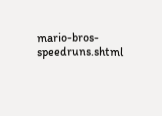mario-bros-speedruns.shtml